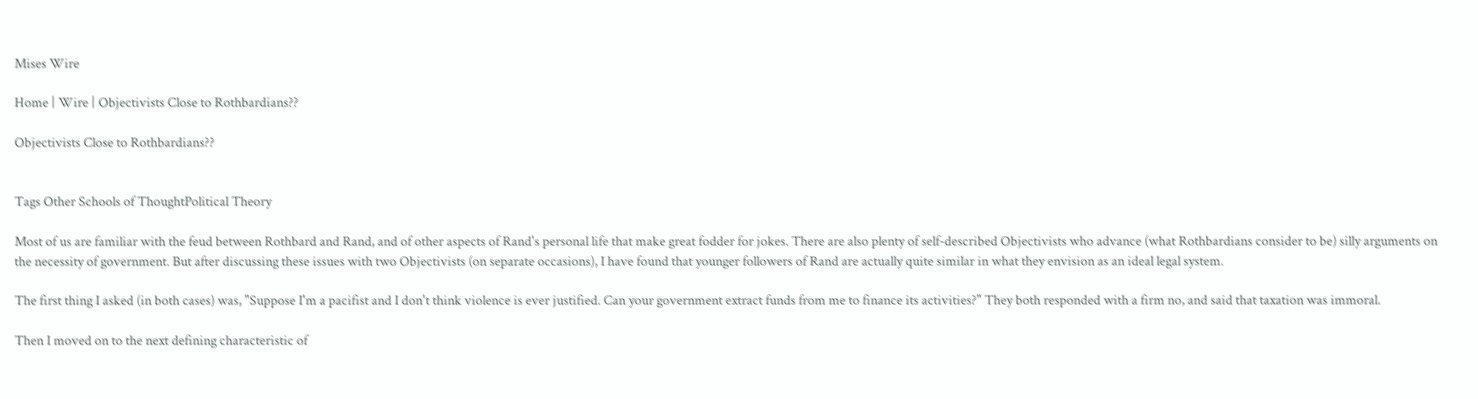Mises Wire

Home | Wire | Objectivists Close to Rothbardians??

Objectivists Close to Rothbardians??


Tags Other Schools of ThoughtPolitical Theory

Most of us are familiar with the feud between Rothbard and Rand, and of other aspects of Rand's personal life that make great fodder for jokes. There are also plenty of self-described Objectivists who advance (what Rothbardians consider to be) silly arguments on the necessity of government. But after discussing these issues with two Objectivists (on separate occasions), I have found that younger followers of Rand are actually quite similar in what they envision as an ideal legal system.

The first thing I asked (in both cases) was, "Suppose I'm a pacifist and I don't think violence is ever justified. Can your government extract funds from me to finance its activities?" They both responded with a firm no, and said that taxation was immoral.

Then I moved on to the next defining characteristic of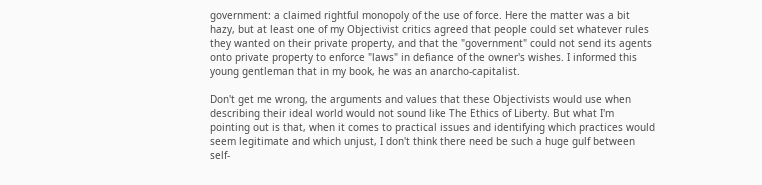government: a claimed rightful monopoly of the use of force. Here the matter was a bit hazy, but at least one of my Objectivist critics agreed that people could set whatever rules they wanted on their private property, and that the "government" could not send its agents onto private property to enforce "laws" in defiance of the owner's wishes. I informed this young gentleman that in my book, he was an anarcho-capitalist.

Don't get me wrong, the arguments and values that these Objectivists would use when describing their ideal world would not sound like The Ethics of Liberty. But what I'm pointing out is that, when it comes to practical issues and identifying which practices would seem legitimate and which unjust, I don't think there need be such a huge gulf between self-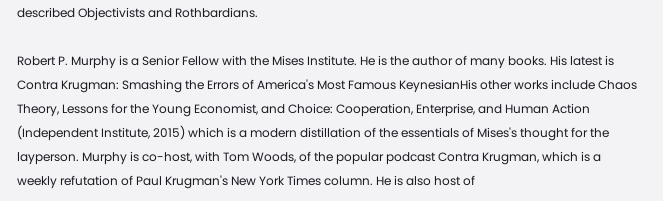described Objectivists and Rothbardians.

Robert P. Murphy is a Senior Fellow with the Mises Institute. He is the author of many books. His latest is Contra Krugman: Smashing the Errors of America's Most Famous KeynesianHis other works include Chaos Theory, Lessons for the Young Economist, and Choice: Cooperation, Enterprise, and Human Action (Independent Institute, 2015) which is a modern distillation of the essentials of Mises's thought for the layperson. Murphy is co-host, with Tom Woods, of the popular podcast Contra Krugman, which is a weekly refutation of Paul Krugman's New York Times column. He is also host of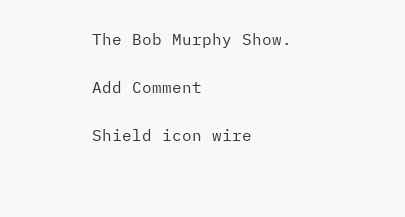The Bob Murphy Show.

Add Comment

Shield icon wire